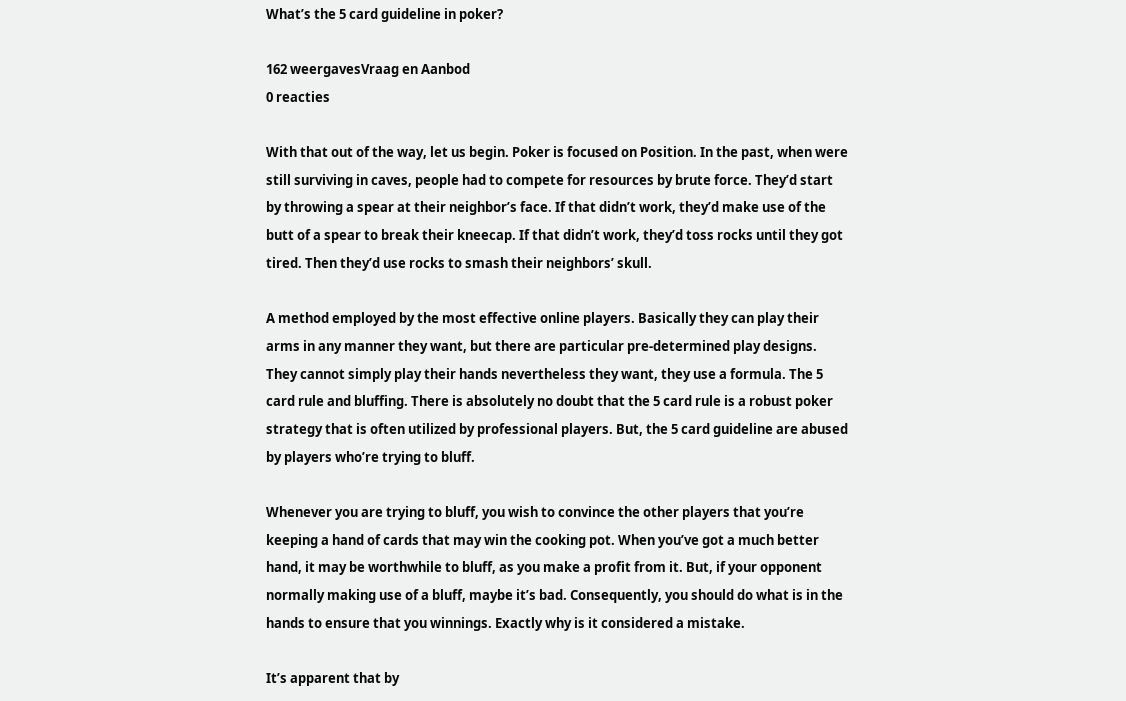What’s the 5 card guideline in poker?

162 weergavesVraag en Aanbod
0 reacties

With that out of the way, let us begin. Poker is focused on Position. In the past, when were still surviving in caves, people had to compete for resources by brute force. They’d start by throwing a spear at their neighbor’s face. If that didn’t work, they’d make use of the butt of a spear to break their kneecap. If that didn’t work, they’d toss rocks until they got tired. Then they’d use rocks to smash their neighbors’ skull.

A method employed by the most effective online players. Basically they can play their arms in any manner they want, but there are particular pre-determined play designs. They cannot simply play their hands nevertheless they want, they use a formula. The 5 card rule and bluffing. There is absolutely no doubt that the 5 card rule is a robust poker strategy that is often utilized by professional players. But, the 5 card guideline are abused by players who’re trying to bluff.

Whenever you are trying to bluff, you wish to convince the other players that you’re keeping a hand of cards that may win the cooking pot. When you’ve got a much better hand, it may be worthwhile to bluff, as you make a profit from it. But, if your opponent normally making use of a bluff, maybe it’s bad. Consequently, you should do what is in the hands to ensure that you winnings. Exactly why is it considered a mistake.

It’s apparent that by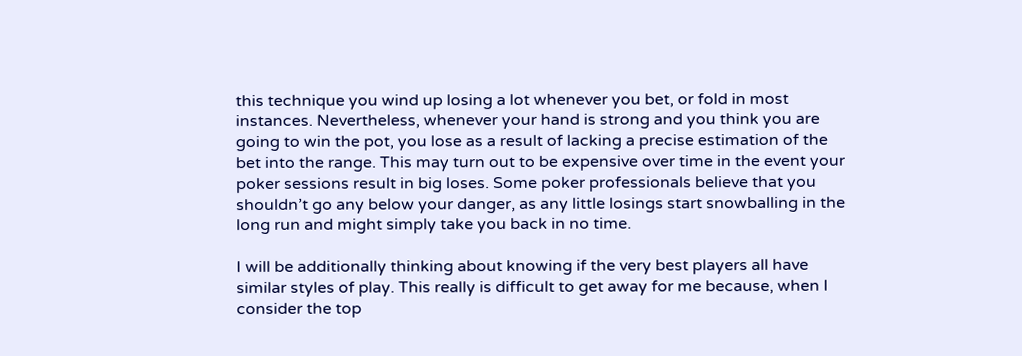this technique you wind up losing a lot whenever you bet, or fold in most instances. Nevertheless, whenever your hand is strong and you think you are going to win the pot, you lose as a result of lacking a precise estimation of the bet into the range. This may turn out to be expensive over time in the event your poker sessions result in big loses. Some poker professionals believe that you shouldn’t go any below your danger, as any little losings start snowballing in the long run and might simply take you back in no time.

I will be additionally thinking about knowing if the very best players all have similar styles of play. This really is difficult to get away for me because, when I consider the top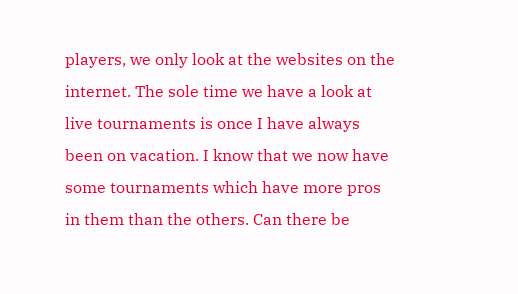players, we only look at the websites on the internet. The sole time we have a look at live tournaments is once I have always been on vacation. I know that we now have some tournaments which have more pros in them than the others. Can there be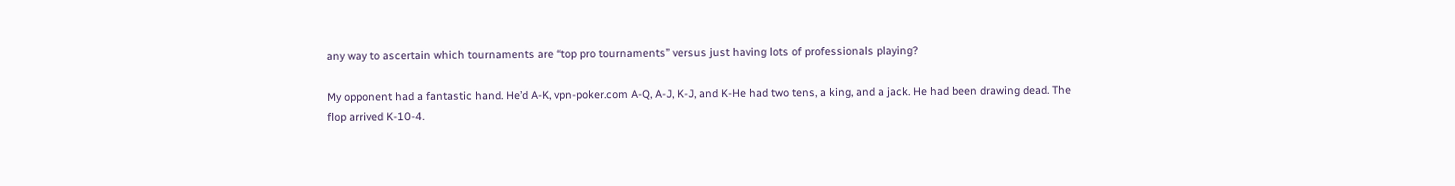any way to ascertain which tournaments are “top pro tournaments” versus just having lots of professionals playing?

My opponent had a fantastic hand. He’d A-K, vpn-poker.com A-Q, A-J, K-J, and K-He had two tens, a king, and a jack. He had been drawing dead. The flop arrived K-10-4.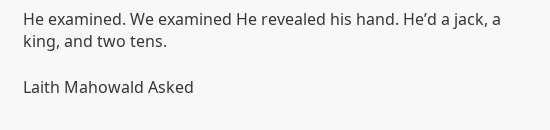He examined. We examined He revealed his hand. He’d a jack, a king, and two tens.

Laith Mahowald Asked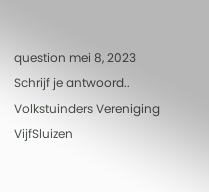question mei 8, 2023
Schrijf je antwoord..
Volkstuinders Vereniging VijfSluizen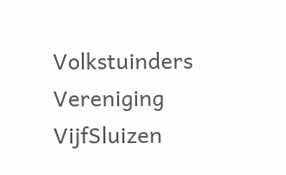Volkstuinders Vereniging VijfSluizen